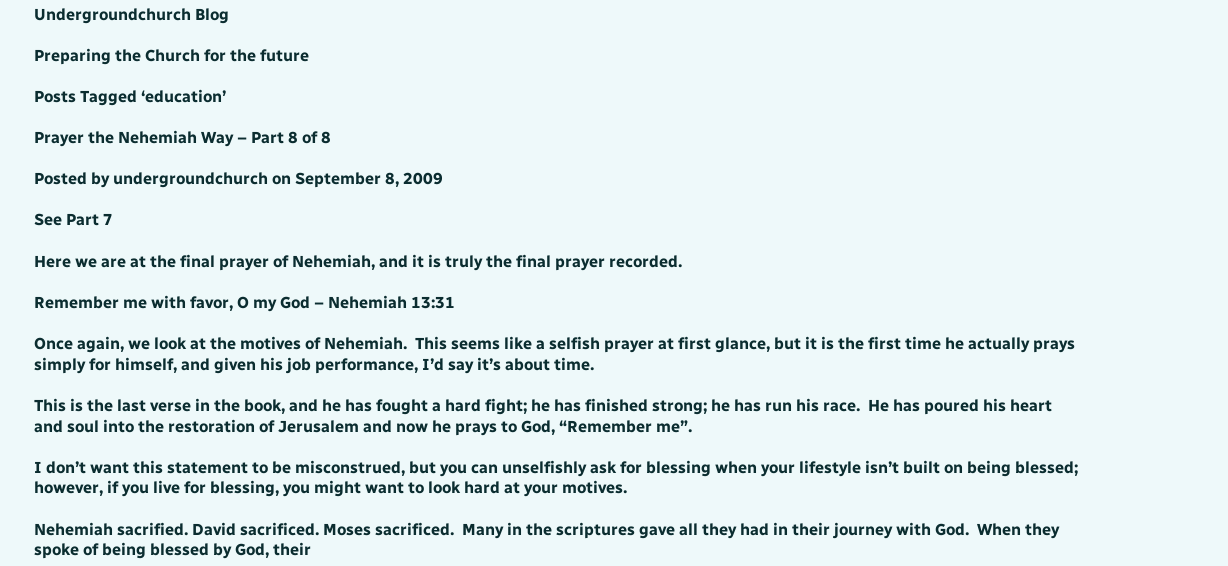Undergroundchurch Blog

Preparing the Church for the future

Posts Tagged ‘education’

Prayer the Nehemiah Way – Part 8 of 8

Posted by undergroundchurch on September 8, 2009

See Part 7

Here we are at the final prayer of Nehemiah, and it is truly the final prayer recorded.

Remember me with favor, O my God – Nehemiah 13:31

Once again, we look at the motives of Nehemiah.  This seems like a selfish prayer at first glance, but it is the first time he actually prays simply for himself, and given his job performance, I’d say it’s about time.

This is the last verse in the book, and he has fought a hard fight; he has finished strong; he has run his race.  He has poured his heart and soul into the restoration of Jerusalem and now he prays to God, “Remember me”.

I don’t want this statement to be misconstrued, but you can unselfishly ask for blessing when your lifestyle isn’t built on being blessed; however, if you live for blessing, you might want to look hard at your motives.

Nehemiah sacrified. David sacrificed. Moses sacrificed.  Many in the scriptures gave all they had in their journey with God.  When they spoke of being blessed by God, their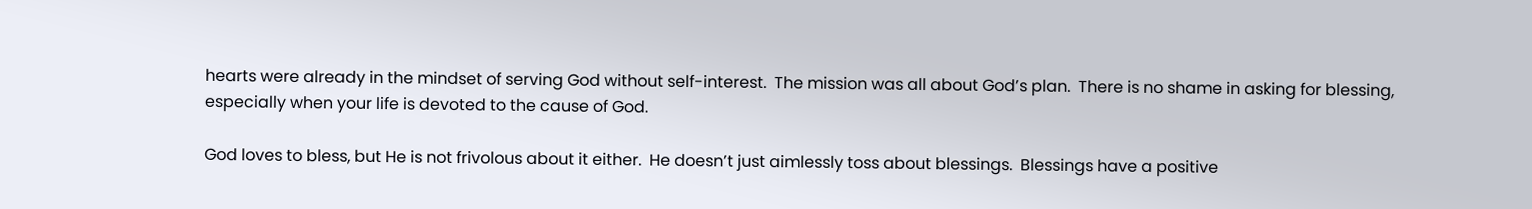hearts were already in the mindset of serving God without self-interest.  The mission was all about God’s plan.  There is no shame in asking for blessing, especially when your life is devoted to the cause of God.

God loves to bless, but He is not frivolous about it either.  He doesn’t just aimlessly toss about blessings.  Blessings have a positive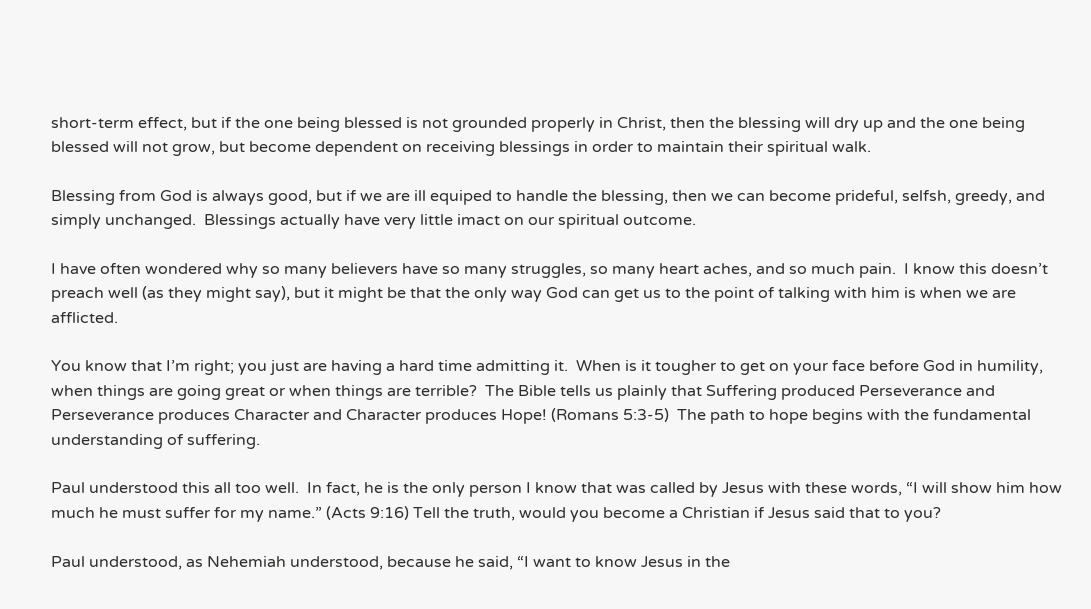short-term effect, but if the one being blessed is not grounded properly in Christ, then the blessing will dry up and the one being blessed will not grow, but become dependent on receiving blessings in order to maintain their spiritual walk.

Blessing from God is always good, but if we are ill equiped to handle the blessing, then we can become prideful, selfsh, greedy, and simply unchanged.  Blessings actually have very little imact on our spiritual outcome.

I have often wondered why so many believers have so many struggles, so many heart aches, and so much pain.  I know this doesn’t preach well (as they might say), but it might be that the only way God can get us to the point of talking with him is when we are afflicted.

You know that I’m right; you just are having a hard time admitting it.  When is it tougher to get on your face before God in humility, when things are going great or when things are terrible?  The Bible tells us plainly that Suffering produced Perseverance and Perseverance produces Character and Character produces Hope! (Romans 5:3-5)  The path to hope begins with the fundamental understanding of suffering.

Paul understood this all too well.  In fact, he is the only person I know that was called by Jesus with these words, “I will show him how much he must suffer for my name.” (Acts 9:16) Tell the truth, would you become a Christian if Jesus said that to you?

Paul understood, as Nehemiah understood, because he said, “I want to know Jesus in the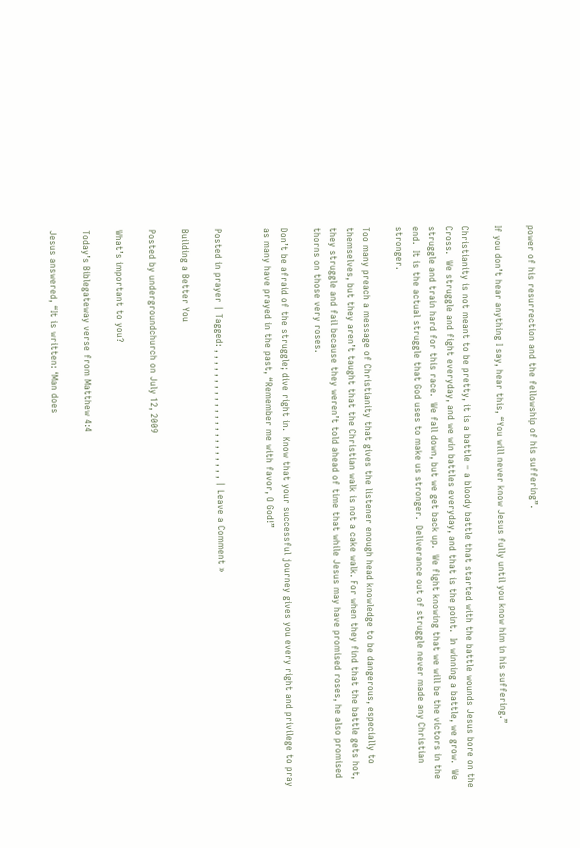power of his resurrection and the fellowship of his suffering”.

If you don’t hear anything I say, hear this, “You will never know Jesus fully until you know him in his suffering.”

Christianity is not meant to be pretty, it is a battle – a bloody battle that started with the battle wounds Jesus bore on the Cross.  We struggle and fight everyday, and we win battles everyday, and that is the point.  In winning a battle, we grow.  We struggle and train hard for this race.  We fall down, but we get back up.  We fight knowing that we will be the victors in the end.  It is the actual struggle that God uses to make us stronger.  Deliverance out of struggle never made any Christian stronger.

Too many preach a message of Christianity that gives the listener enough head knowledge to be dangerous, especially to themselves, but they aren’t taught that the Christian walk is not a cake walk. For when they find that the battle gets hot, they struggle and fail because they weren’t told ahead of time that while Jesus may have promised roses, he also promised thorns on those very roses.

Don’t be afraid of the struggle; dive right in.  Know that your successful journey gives you every right and privilege to pray as many have prayed in the past, “Remember me with favor, O God!”


Posted in prayer | Tagged: , , , , , , , , , , , , , , , , , , , , , , | Leave a Comment »

Building a Better You

Posted by undergroundchurch on July 12, 2009

What’s important to you?

Today’s Biblegateway verse from Matthew 4:4

Jesus answered, “It is written: ‘Man does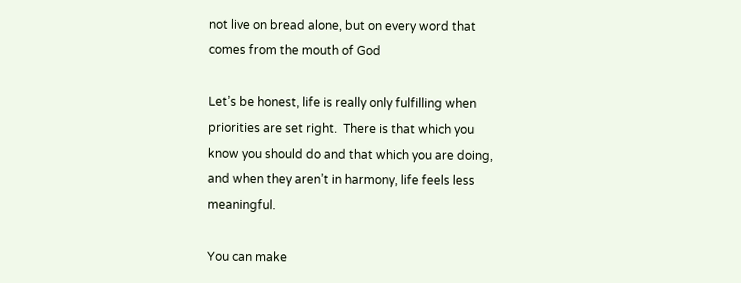not live on bread alone, but on every word that comes from the mouth of God

Let’s be honest, life is really only fulfilling when priorities are set right.  There is that which you know you should do and that which you are doing, and when they aren’t in harmony, life feels less meaningful.

You can make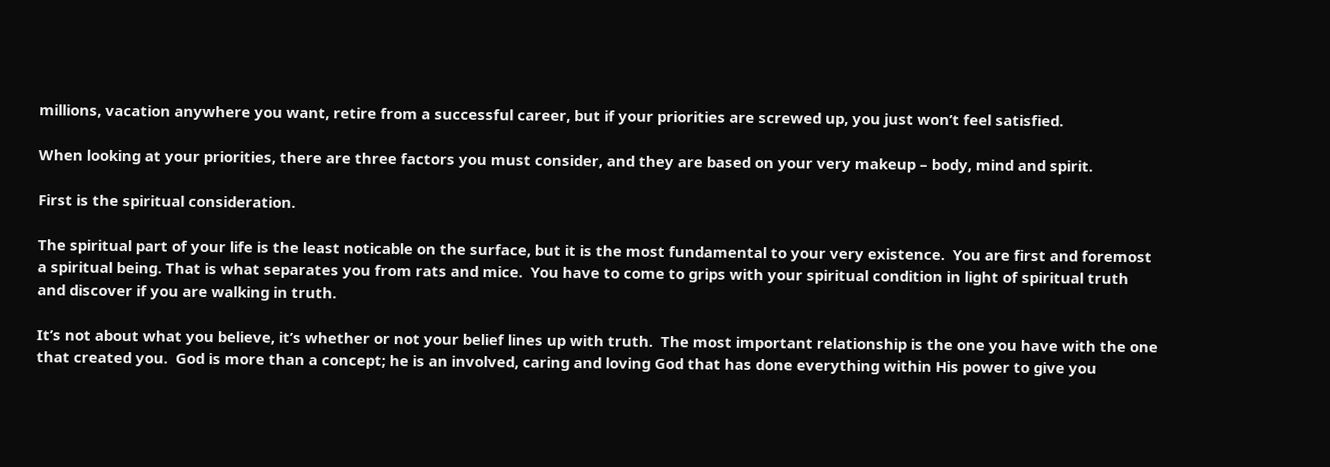millions, vacation anywhere you want, retire from a successful career, but if your priorities are screwed up, you just won’t feel satisfied.

When looking at your priorities, there are three factors you must consider, and they are based on your very makeup – body, mind and spirit.

First is the spiritual consideration.

The spiritual part of your life is the least noticable on the surface, but it is the most fundamental to your very existence.  You are first and foremost a spiritual being. That is what separates you from rats and mice.  You have to come to grips with your spiritual condition in light of spiritual truth and discover if you are walking in truth.

It’s not about what you believe, it’s whether or not your belief lines up with truth.  The most important relationship is the one you have with the one that created you.  God is more than a concept; he is an involved, caring and loving God that has done everything within His power to give you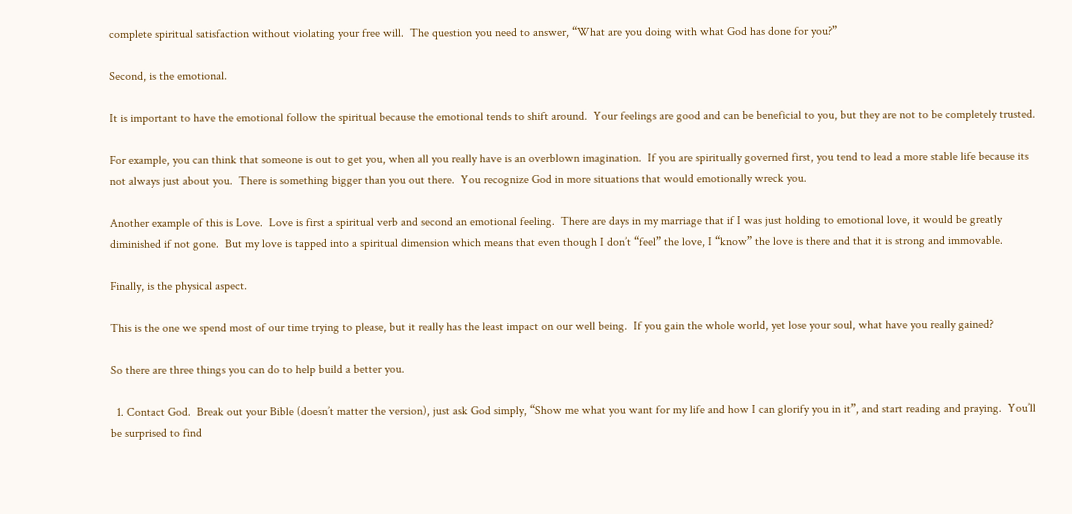complete spiritual satisfaction without violating your free will.  The question you need to answer, “What are you doing with what God has done for you?”

Second, is the emotional.

It is important to have the emotional follow the spiritual because the emotional tends to shift around.  Your feelings are good and can be beneficial to you, but they are not to be completely trusted.

For example, you can think that someone is out to get you, when all you really have is an overblown imagination.  If you are spiritually governed first, you tend to lead a more stable life because its not always just about you.  There is something bigger than you out there.  You recognize God in more situations that would emotionally wreck you.

Another example of this is Love.  Love is first a spiritual verb and second an emotional feeling.  There are days in my marriage that if I was just holding to emotional love, it would be greatly diminished if not gone.  But my love is tapped into a spiritual dimension which means that even though I don’t “feel” the love, I “know” the love is there and that it is strong and immovable.

Finally, is the physical aspect.

This is the one we spend most of our time trying to please, but it really has the least impact on our well being.  If you gain the whole world, yet lose your soul, what have you really gained?

So there are three things you can do to help build a better you.

  1. Contact God.  Break out your Bible (doesn’t matter the version), just ask God simply, “Show me what you want for my life and how I can glorify you in it”, and start reading and praying.  You’ll be surprised to find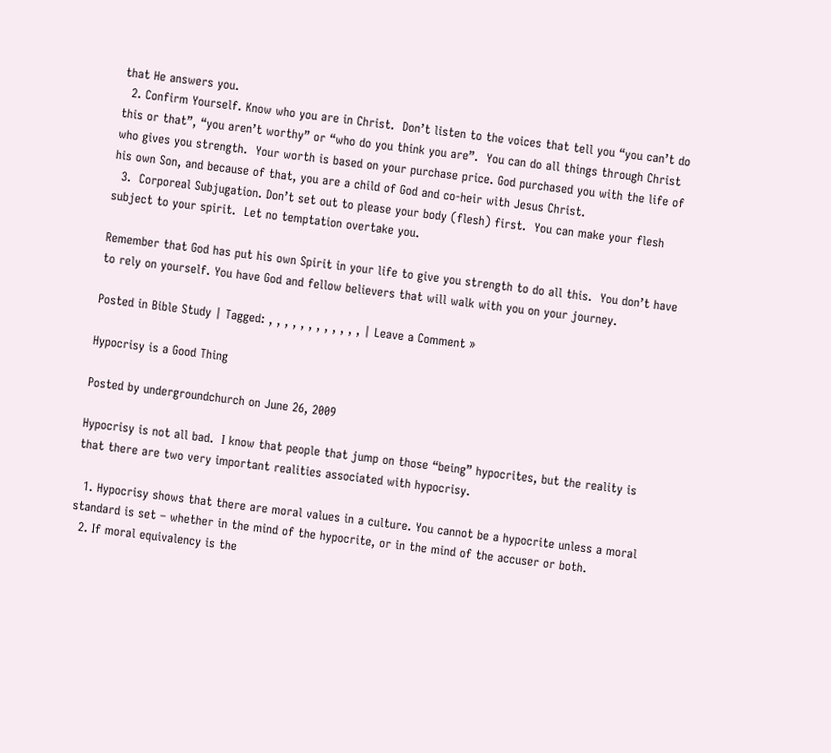that He answers you.
  2. Confirm Yourself. Know who you are in Christ.  Don’t listen to the voices that tell you “you can’t do this or that”, “you aren’t worthy” or “who do you think you are”.  You can do all things through Christ who gives you strength.  Your worth is based on your purchase price. God purchased you with the life of his own Son, and because of that, you are a child of God and co-heir with Jesus Christ.
  3.  Corporeal Subjugation. Don’t set out to please your body (flesh) first.  You can make your flesh subject to your spirit.  Let no temptation overtake you.

Remember that God has put his own Spirit in your life to give you strength to do all this.  You don’t have to rely on yourself. You have God and fellow believers that will walk with you on your journey.

Posted in Bible Study | Tagged: , , , , , , , , , , , , | Leave a Comment »

Hypocrisy is a Good Thing

Posted by undergroundchurch on June 26, 2009

Hypocrisy is not all bad.  I know that people that jump on those “being” hypocrites, but the reality is that there are two very important realities associated with hypocrisy.

  1. Hypocrisy shows that there are moral values in a culture. You cannot be a hypocrite unless a moral standard is set – whether in the mind of the hypocrite, or in the mind of the accuser or both.
  2. If moral equivalency is the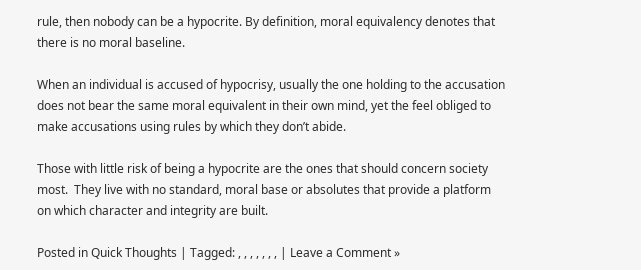rule, then nobody can be a hypocrite. By definition, moral equivalency denotes that there is no moral baseline.

When an individual is accused of hypocrisy, usually the one holding to the accusation does not bear the same moral equivalent in their own mind, yet the feel obliged to make accusations using rules by which they don’t abide.

Those with little risk of being a hypocrite are the ones that should concern society most.  They live with no standard, moral base or absolutes that provide a platform on which character and integrity are built.

Posted in Quick Thoughts | Tagged: , , , , , , , | Leave a Comment »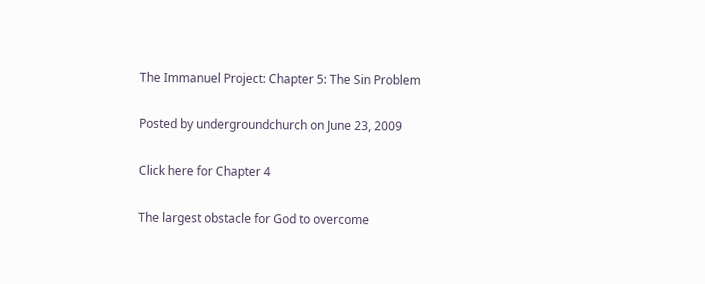The Immanuel Project: Chapter 5: The Sin Problem

Posted by undergroundchurch on June 23, 2009

Click here for Chapter 4

The largest obstacle for God to overcome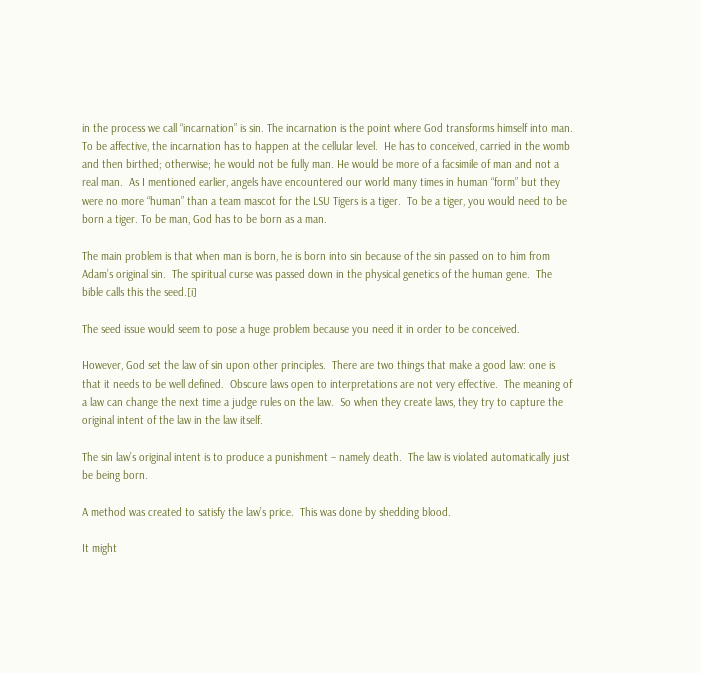in the process we call “incarnation” is sin. The incarnation is the point where God transforms himself into man.  To be affective, the incarnation has to happen at the cellular level.  He has to conceived, carried in the womb and then birthed; otherwise; he would not be fully man. He would be more of a facsimile of man and not a real man.  As I mentioned earlier, angels have encountered our world many times in human “form” but they were no more “human” than a team mascot for the LSU Tigers is a tiger.  To be a tiger, you would need to be born a tiger. To be man, God has to be born as a man.

The main problem is that when man is born, he is born into sin because of the sin passed on to him from Adam’s original sin.  The spiritual curse was passed down in the physical genetics of the human gene.  The bible calls this the seed.[i]

The seed issue would seem to pose a huge problem because you need it in order to be conceived.

However, God set the law of sin upon other principles.  There are two things that make a good law: one is that it needs to be well defined.  Obscure laws open to interpretations are not very effective.  The meaning of a law can change the next time a judge rules on the law.  So when they create laws, they try to capture the original intent of the law in the law itself.

The sin law’s original intent is to produce a punishment – namely death.  The law is violated automatically just be being born.

A method was created to satisfy the law’s price.  This was done by shedding blood.

It might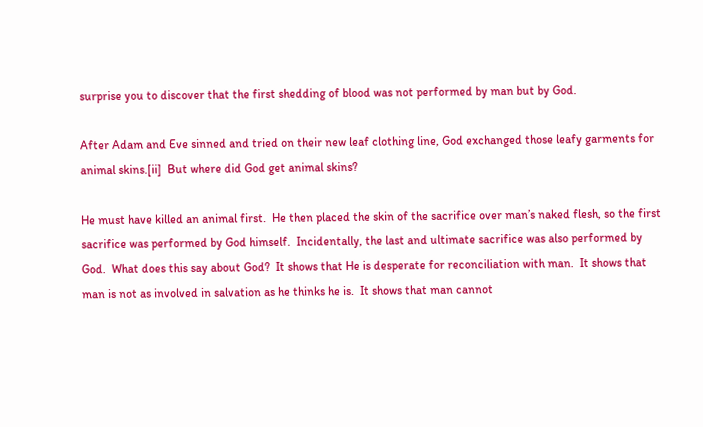surprise you to discover that the first shedding of blood was not performed by man but by God.

After Adam and Eve sinned and tried on their new leaf clothing line, God exchanged those leafy garments for animal skins.[ii]  But where did God get animal skins?

He must have killed an animal first.  He then placed the skin of the sacrifice over man’s naked flesh, so the first sacrifice was performed by God himself.  Incidentally, the last and ultimate sacrifice was also performed by God.  What does this say about God?  It shows that He is desperate for reconciliation with man.  It shows that man is not as involved in salvation as he thinks he is.  It shows that man cannot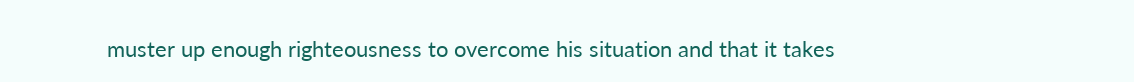muster up enough righteousness to overcome his situation and that it takes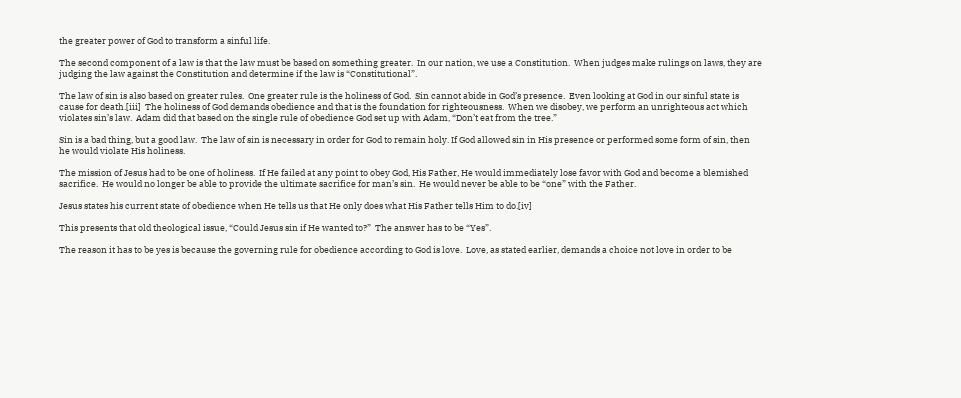the greater power of God to transform a sinful life.

The second component of a law is that the law must be based on something greater.  In our nation, we use a Constitution.  When judges make rulings on laws, they are judging the law against the Constitution and determine if the law is “Constitutional”.

The law of sin is also based on greater rules.  One greater rule is the holiness of God.  Sin cannot abide in God’s presence.  Even looking at God in our sinful state is cause for death.[iii]  The holiness of God demands obedience and that is the foundation for righteousness.  When we disobey, we perform an unrighteous act which violates sin’s law.  Adam did that based on the single rule of obedience God set up with Adam, “Don’t eat from the tree.”

Sin is a bad thing, but a good law.  The law of sin is necessary in order for God to remain holy. If God allowed sin in His presence or performed some form of sin, then he would violate His holiness.

The mission of Jesus had to be one of holiness.  If He failed at any point to obey God, His Father, He would immediately lose favor with God and become a blemished sacrifice.  He would no longer be able to provide the ultimate sacrifice for man’s sin.  He would never be able to be “one” with the Father.

Jesus states his current state of obedience when He tells us that He only does what His Father tells Him to do.[iv]

This presents that old theological issue, “Could Jesus sin if He wanted to?”  The answer has to be “Yes”.

The reason it has to be yes is because the governing rule for obedience according to God is love.  Love, as stated earlier, demands a choice not love in order to be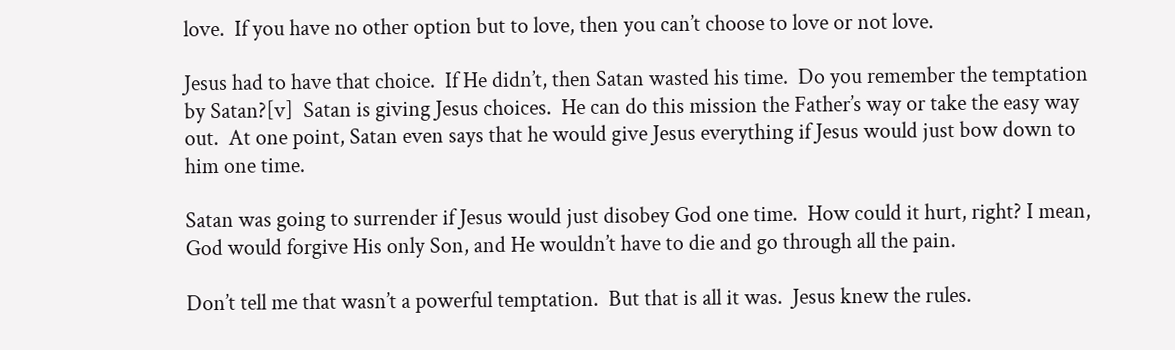love.  If you have no other option but to love, then you can’t choose to love or not love.

Jesus had to have that choice.  If He didn’t, then Satan wasted his time.  Do you remember the temptation by Satan?[v]  Satan is giving Jesus choices.  He can do this mission the Father’s way or take the easy way out.  At one point, Satan even says that he would give Jesus everything if Jesus would just bow down to him one time.

Satan was going to surrender if Jesus would just disobey God one time.  How could it hurt, right? I mean, God would forgive His only Son, and He wouldn’t have to die and go through all the pain.

Don’t tell me that wasn’t a powerful temptation.  But that is all it was.  Jesus knew the rules.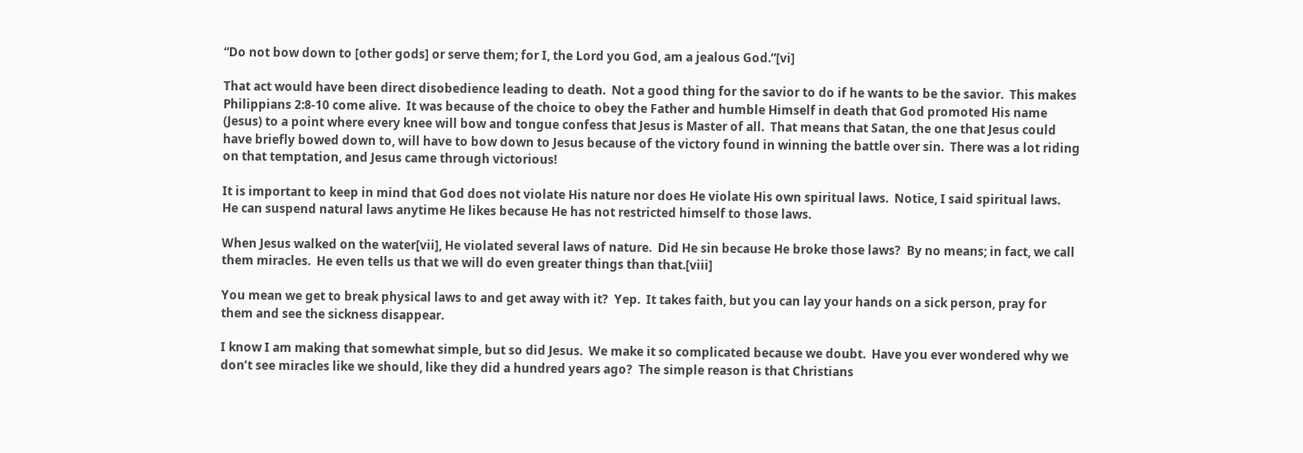“Do not bow down to [other gods] or serve them; for I, the Lord you God, am a jealous God.”[vi]

That act would have been direct disobedience leading to death.  Not a good thing for the savior to do if he wants to be the savior.  This makes Philippians 2:8-10 come alive.  It was because of the choice to obey the Father and humble Himself in death that God promoted His name (Jesus) to a point where every knee will bow and tongue confess that Jesus is Master of all.  That means that Satan, the one that Jesus could have briefly bowed down to, will have to bow down to Jesus because of the victory found in winning the battle over sin.  There was a lot riding on that temptation, and Jesus came through victorious!

It is important to keep in mind that God does not violate His nature nor does He violate His own spiritual laws.  Notice, I said spiritual laws.  He can suspend natural laws anytime He likes because He has not restricted himself to those laws.

When Jesus walked on the water[vii], He violated several laws of nature.  Did He sin because He broke those laws?  By no means; in fact, we call them miracles.  He even tells us that we will do even greater things than that.[viii]

You mean we get to break physical laws to and get away with it?  Yep.  It takes faith, but you can lay your hands on a sick person, pray for them and see the sickness disappear.

I know I am making that somewhat simple, but so did Jesus.  We make it so complicated because we doubt.  Have you ever wondered why we don’t see miracles like we should, like they did a hundred years ago?  The simple reason is that Christians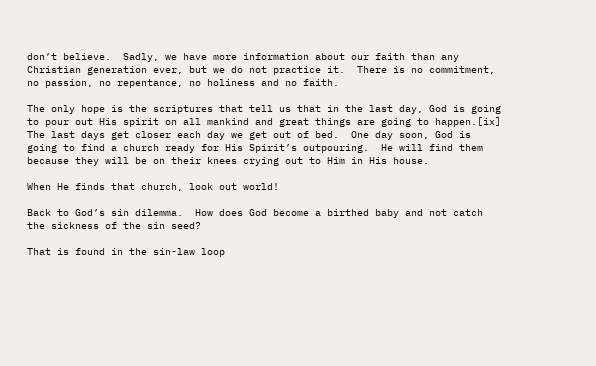don’t believe.  Sadly, we have more information about our faith than any Christian generation ever, but we do not practice it.  There is no commitment, no passion, no repentance, no holiness and no faith.

The only hope is the scriptures that tell us that in the last day, God is going to pour out His spirit on all mankind and great things are going to happen.[ix]  The last days get closer each day we get out of bed.  One day soon, God is going to find a church ready for His Spirit’s outpouring.  He will find them because they will be on their knees crying out to Him in His house.

When He finds that church, look out world!

Back to God’s sin dilemma.  How does God become a birthed baby and not catch the sickness of the sin seed?

That is found in the sin-law loop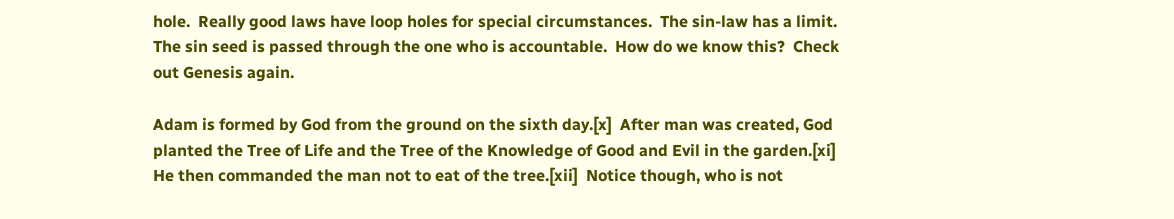hole.  Really good laws have loop holes for special circumstances.  The sin-law has a limit.  The sin seed is passed through the one who is accountable.  How do we know this?  Check out Genesis again.

Adam is formed by God from the ground on the sixth day.[x]  After man was created, God planted the Tree of Life and the Tree of the Knowledge of Good and Evil in the garden.[xi]  He then commanded the man not to eat of the tree.[xii]  Notice though, who is not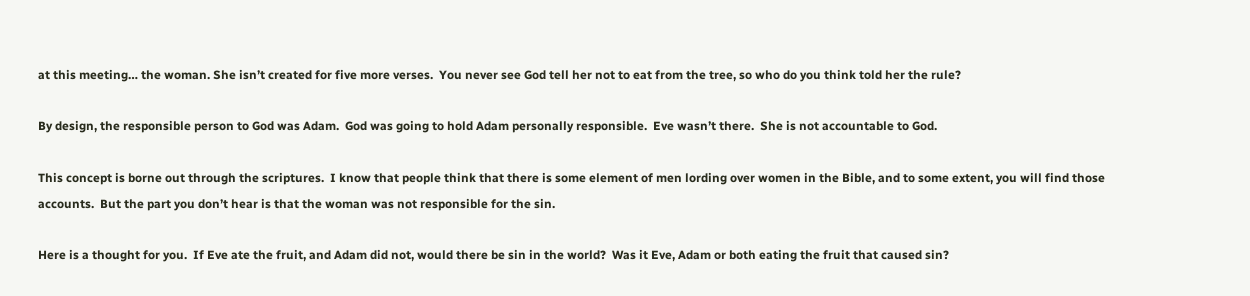at this meeting… the woman. She isn’t created for five more verses.  You never see God tell her not to eat from the tree, so who do you think told her the rule?

By design, the responsible person to God was Adam.  God was going to hold Adam personally responsible.  Eve wasn’t there.  She is not accountable to God.

This concept is borne out through the scriptures.  I know that people think that there is some element of men lording over women in the Bible, and to some extent, you will find those accounts.  But the part you don’t hear is that the woman was not responsible for the sin.

Here is a thought for you.  If Eve ate the fruit, and Adam did not, would there be sin in the world?  Was it Eve, Adam or both eating the fruit that caused sin?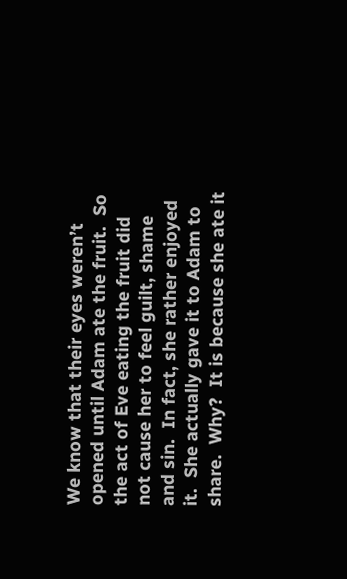We know that their eyes weren’t opened until Adam ate the fruit.  So the act of Eve eating the fruit did not cause her to feel guilt, shame and sin.  In fact, she rather enjoyed it.  She actually gave it to Adam to share.  Why?  It is because she ate it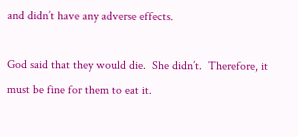and didn’t have any adverse effects.

God said that they would die.  She didn’t.  Therefore, it must be fine for them to eat it.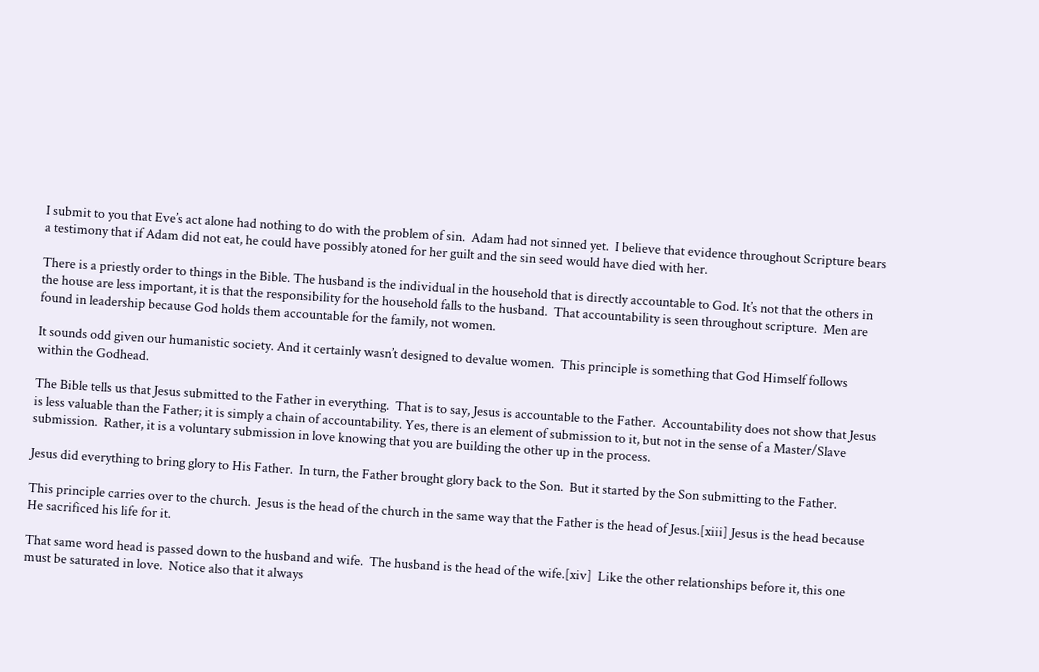I submit to you that Eve’s act alone had nothing to do with the problem of sin.  Adam had not sinned yet.  I believe that evidence throughout Scripture bears a testimony that if Adam did not eat, he could have possibly atoned for her guilt and the sin seed would have died with her.

There is a priestly order to things in the Bible. The husband is the individual in the household that is directly accountable to God. It’s not that the others in the house are less important, it is that the responsibility for the household falls to the husband.  That accountability is seen throughout scripture.  Men are found in leadership because God holds them accountable for the family, not women.

It sounds odd given our humanistic society. And it certainly wasn’t designed to devalue women.  This principle is something that God Himself follows within the Godhead.

The Bible tells us that Jesus submitted to the Father in everything.  That is to say, Jesus is accountable to the Father.  Accountability does not show that Jesus is less valuable than the Father; it is simply a chain of accountability. Yes, there is an element of submission to it, but not in the sense of a Master/Slave submission.  Rather, it is a voluntary submission in love knowing that you are building the other up in the process.

Jesus did everything to bring glory to His Father.  In turn, the Father brought glory back to the Son.  But it started by the Son submitting to the Father.

This principle carries over to the church.  Jesus is the head of the church in the same way that the Father is the head of Jesus.[xiii] Jesus is the head because He sacrificed his life for it.

That same word head is passed down to the husband and wife.  The husband is the head of the wife.[xiv]  Like the other relationships before it, this one must be saturated in love.  Notice also that it always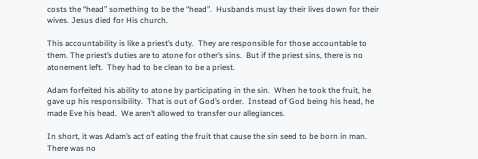costs the “head” something to be the “head”.  Husbands must lay their lives down for their wives. Jesus died for His church.

This accountability is like a priest’s duty.  They are responsible for those accountable to them. The priest’s duties are to atone for other’s sins.  But if the priest sins, there is no atonement left.  They had to be clean to be a priest.

Adam forfeited his ability to atone by participating in the sin.  When he took the fruit, he gave up his responsibility.  That is out of God’s order.  Instead of God being his head, he made Eve his head.  We aren’t allowed to transfer our allegiances.

In short, it was Adam’s act of eating the fruit that cause the sin seed to be born in man.  There was no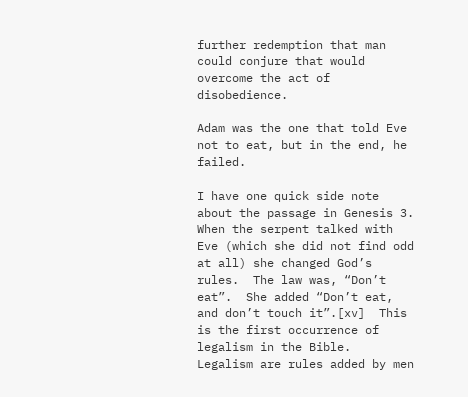further redemption that man could conjure that would overcome the act of disobedience.

Adam was the one that told Eve not to eat, but in the end, he failed.

I have one quick side note about the passage in Genesis 3.  When the serpent talked with Eve (which she did not find odd at all) she changed God’s rules.  The law was, “Don’t eat”.  She added “Don’t eat, and don’t touch it”.[xv]  This is the first occurrence of legalism in the Bible.  Legalism are rules added by men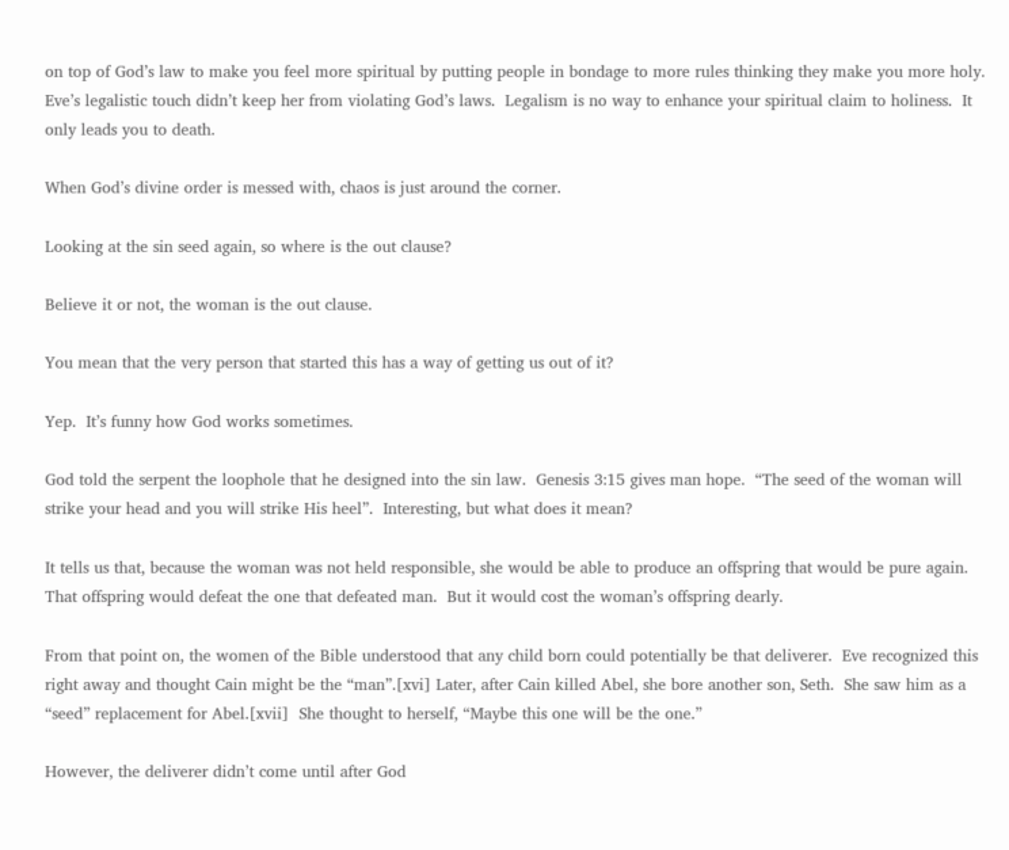on top of God’s law to make you feel more spiritual by putting people in bondage to more rules thinking they make you more holy. Eve’s legalistic touch didn’t keep her from violating God’s laws.  Legalism is no way to enhance your spiritual claim to holiness.  It only leads you to death.

When God’s divine order is messed with, chaos is just around the corner.

Looking at the sin seed again, so where is the out clause?

Believe it or not, the woman is the out clause.

You mean that the very person that started this has a way of getting us out of it?

Yep.  It’s funny how God works sometimes.

God told the serpent the loophole that he designed into the sin law.  Genesis 3:15 gives man hope.  “The seed of the woman will strike your head and you will strike His heel”.  Interesting, but what does it mean?

It tells us that, because the woman was not held responsible, she would be able to produce an offspring that would be pure again.  That offspring would defeat the one that defeated man.  But it would cost the woman’s offspring dearly.

From that point on, the women of the Bible understood that any child born could potentially be that deliverer.  Eve recognized this right away and thought Cain might be the “man”.[xvi] Later, after Cain killed Abel, she bore another son, Seth.  She saw him as a “seed” replacement for Abel.[xvii]  She thought to herself, “Maybe this one will be the one.”

However, the deliverer didn’t come until after God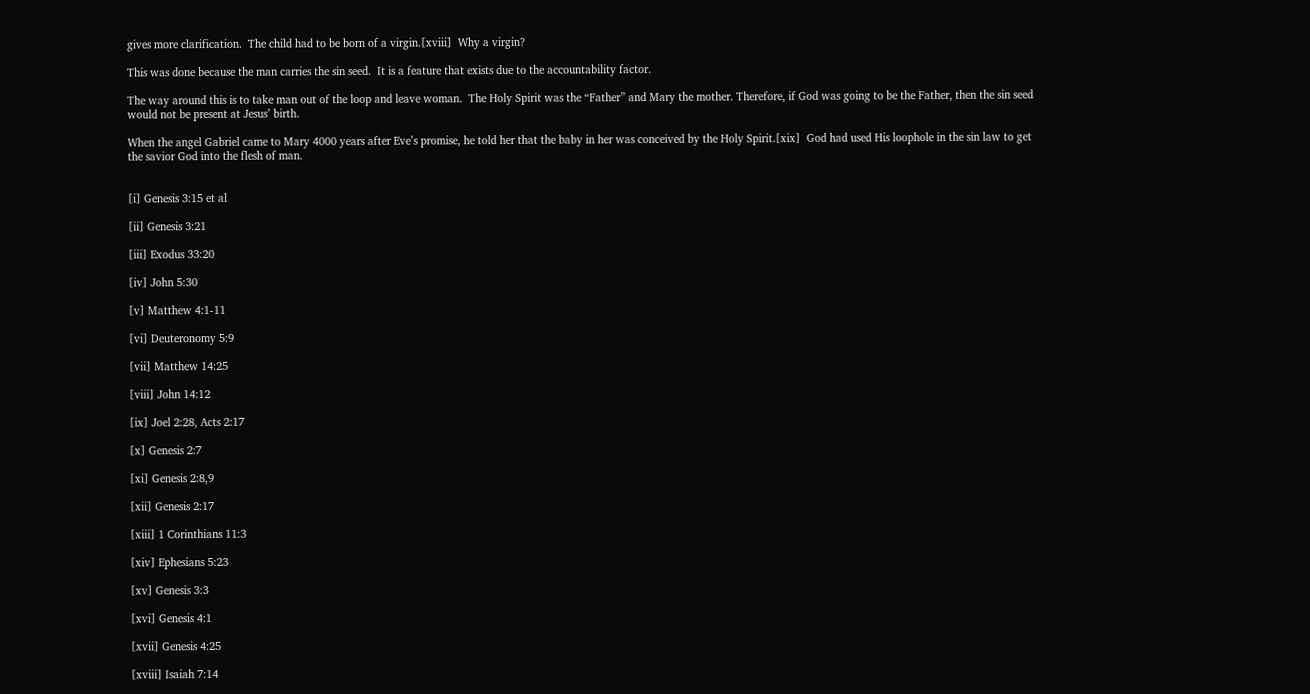gives more clarification.  The child had to be born of a virgin.[xviii]  Why a virgin?

This was done because the man carries the sin seed.  It is a feature that exists due to the accountability factor.

The way around this is to take man out of the loop and leave woman.  The Holy Spirit was the “Father” and Mary the mother. Therefore, if God was going to be the Father, then the sin seed would not be present at Jesus’ birth.

When the angel Gabriel came to Mary 4000 years after Eve’s promise, he told her that the baby in her was conceived by the Holy Spirit.[xix]  God had used His loophole in the sin law to get the savior God into the flesh of man.


[i] Genesis 3:15 et al

[ii] Genesis 3:21

[iii] Exodus 33:20

[iv] John 5:30

[v] Matthew 4:1-11

[vi] Deuteronomy 5:9

[vii] Matthew 14:25

[viii] John 14:12

[ix] Joel 2:28, Acts 2:17

[x] Genesis 2:7

[xi] Genesis 2:8,9

[xii] Genesis 2:17

[xiii] 1 Corinthians 11:3

[xiv] Ephesians 5:23

[xv] Genesis 3:3

[xvi] Genesis 4:1

[xvii] Genesis 4:25

[xviii] Isaiah 7:14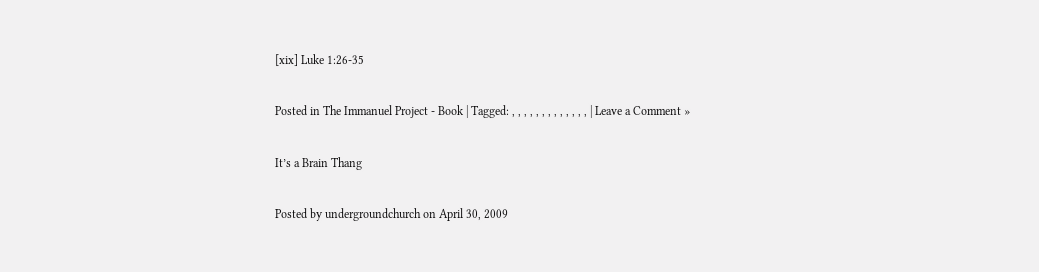[xix] Luke 1:26-35

Posted in The Immanuel Project - Book | Tagged: , , , , , , , , , , , , , | Leave a Comment »

It’s a Brain Thang

Posted by undergroundchurch on April 30, 2009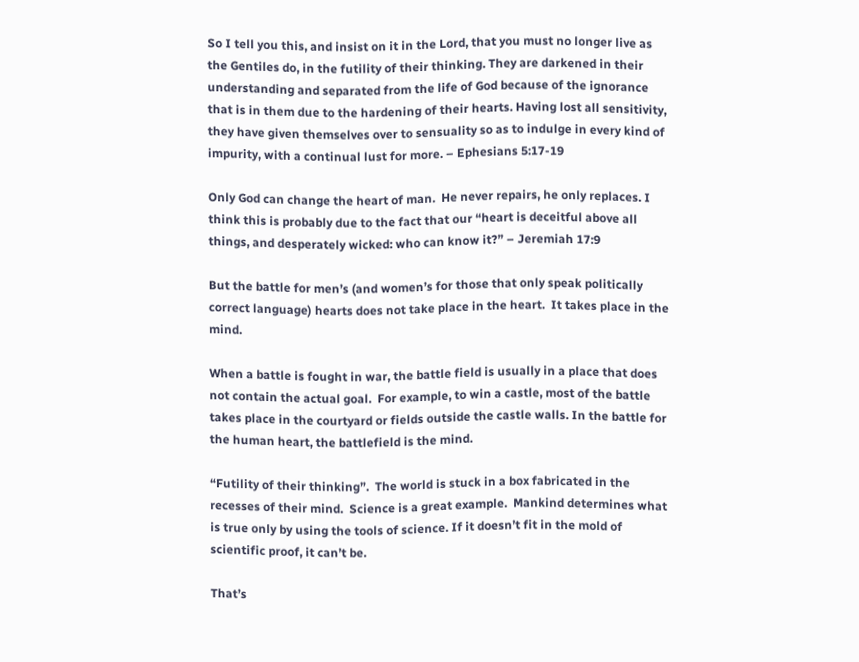So I tell you this, and insist on it in the Lord, that you must no longer live as the Gentiles do, in the futility of their thinking. They are darkened in their understanding and separated from the life of God because of the ignorance that is in them due to the hardening of their hearts. Having lost all sensitivity, they have given themselves over to sensuality so as to indulge in every kind of impurity, with a continual lust for more. – Ephesians 5:17-19

Only God can change the heart of man.  He never repairs, he only replaces. I think this is probably due to the fact that our “heart is deceitful above all things, and desperately wicked: who can know it?” – Jeremiah 17:9

But the battle for men’s (and women’s for those that only speak politically correct language) hearts does not take place in the heart.  It takes place in the mind.

When a battle is fought in war, the battle field is usually in a place that does not contain the actual goal.  For example, to win a castle, most of the battle takes place in the courtyard or fields outside the castle walls. In the battle for the human heart, the battlefield is the mind.

“Futility of their thinking”.  The world is stuck in a box fabricated in the recesses of their mind.  Science is a great example.  Mankind determines what is true only by using the tools of science. If it doesn’t fit in the mold of scientific proof, it can’t be.

That’s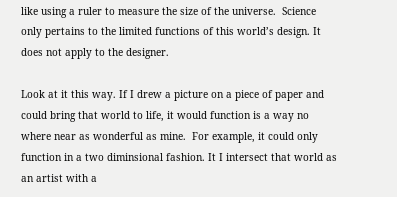like using a ruler to measure the size of the universe.  Science only pertains to the limited functions of this world’s design. It does not apply to the designer.

Look at it this way. If I drew a picture on a piece of paper and could bring that world to life, it would function is a way no where near as wonderful as mine.  For example, it could only function in a two diminsional fashion. It I intersect that world as an artist with a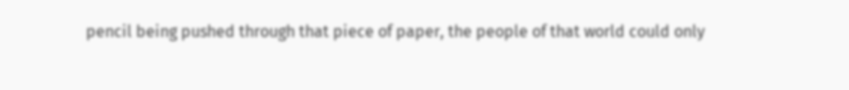pencil being pushed through that piece of paper, the people of that world could only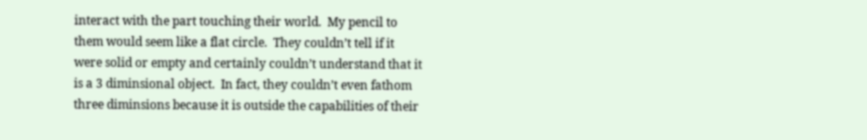interact with the part touching their world.  My pencil to them would seem like a flat circle.  They couldn’t tell if it were solid or empty and certainly couldn’t understand that it is a 3 diminsional object.  In fact, they couldn’t even fathom three diminsions because it is outside the capabilities of their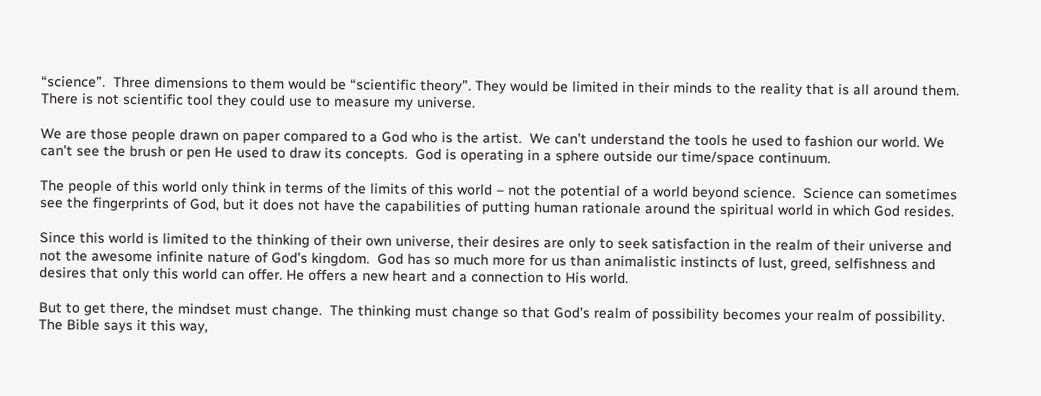“science”.  Three dimensions to them would be “scientific theory”. They would be limited in their minds to the reality that is all around them. There is not scientific tool they could use to measure my universe.

We are those people drawn on paper compared to a God who is the artist.  We can’t understand the tools he used to fashion our world. We can’t see the brush or pen He used to draw its concepts.  God is operating in a sphere outside our time/space continuum.

The people of this world only think in terms of the limits of this world – not the potential of a world beyond science.  Science can sometimes see the fingerprints of God, but it does not have the capabilities of putting human rationale around the spiritual world in which God resides.

Since this world is limited to the thinking of their own universe, their desires are only to seek satisfaction in the realm of their universe and not the awesome infinite nature of God’s kingdom.  God has so much more for us than animalistic instincts of lust, greed, selfishness and desires that only this world can offer. He offers a new heart and a connection to His world.

But to get there, the mindset must change.  The thinking must change so that God’s realm of possibility becomes your realm of possibility.  The Bible says it this way,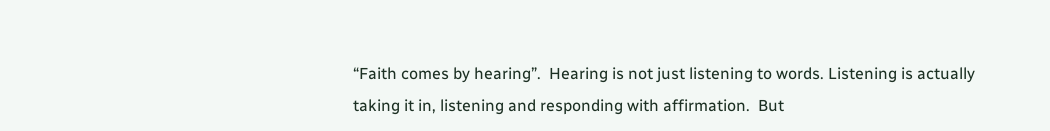“Faith comes by hearing”.  Hearing is not just listening to words. Listening is actually taking it in, listening and responding with affirmation.  But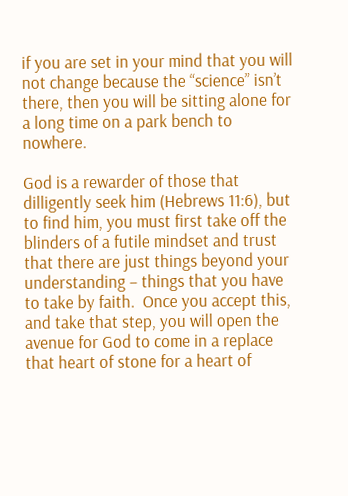if you are set in your mind that you will not change because the “science” isn’t there, then you will be sitting alone for a long time on a park bench to nowhere.

God is a rewarder of those that dilligently seek him (Hebrews 11:6), but to find him, you must first take off the blinders of a futile mindset and trust that there are just things beyond your understanding – things that you have to take by faith.  Once you accept this, and take that step, you will open the avenue for God to come in a replace that heart of stone for a heart of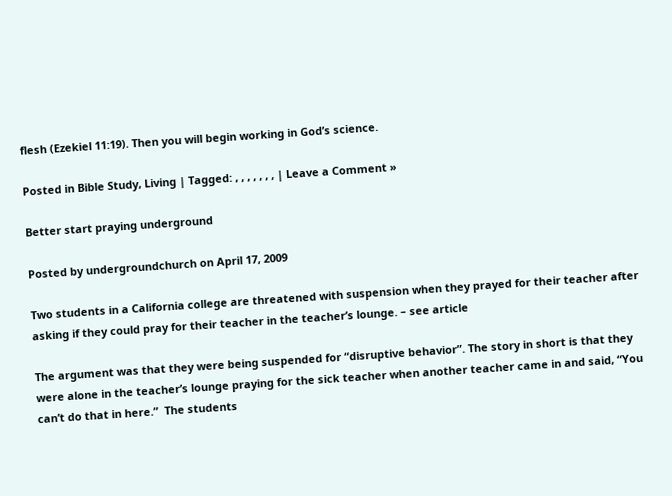flesh (Ezekiel 11:19). Then you will begin working in God’s science.

Posted in Bible Study, Living | Tagged: , , , , , , , | Leave a Comment »

Better start praying underground

Posted by undergroundchurch on April 17, 2009

Two students in a California college are threatened with suspension when they prayed for their teacher after asking if they could pray for their teacher in the teacher’s lounge. – see article

The argument was that they were being suspended for “disruptive behavior”. The story in short is that they were alone in the teacher’s lounge praying for the sick teacher when another teacher came in and said, “You can’t do that in here.”  The students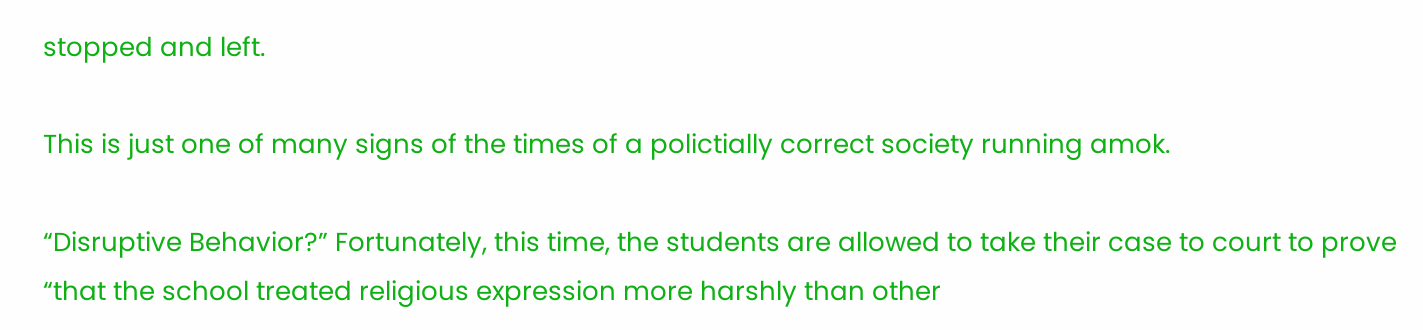stopped and left.

This is just one of many signs of the times of a polictially correct society running amok.

“Disruptive Behavior?” Fortunately, this time, the students are allowed to take their case to court to prove “that the school treated religious expression more harshly than other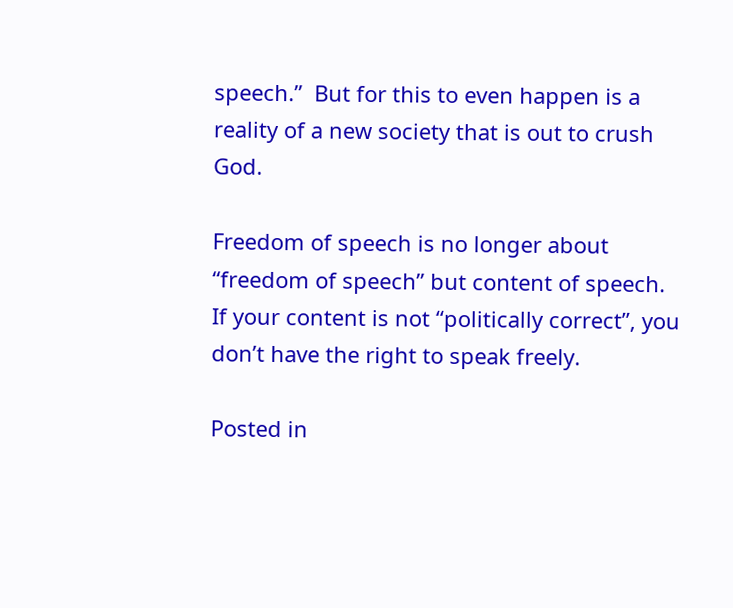speech.”  But for this to even happen is a reality of a new society that is out to crush God.

Freedom of speech is no longer about “freedom of speech” but content of speech. If your content is not “politically correct”, you don’t have the right to speak freely.

Posted in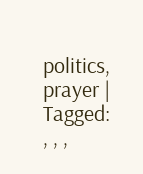politics, prayer | Tagged: , , ,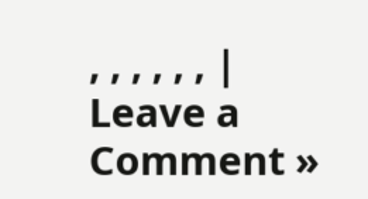, , , , , , | Leave a Comment »